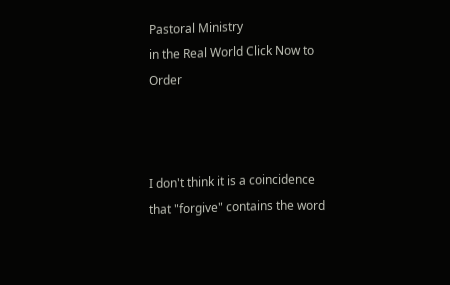Pastoral Ministry
in the Real World Click Now to Order



I don't think it is a coincidence that "forgive" contains the word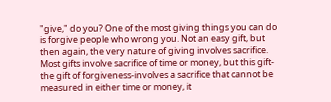"give," do you? One of the most giving things you can do is forgive people who wrong you. Not an easy gift, but then again, the very nature of giving involves sacrifice. Most gifts involve sacrifice of time or money, but this gift-the gift of forgiveness-involves a sacrifice that cannot be measured in either time or money, it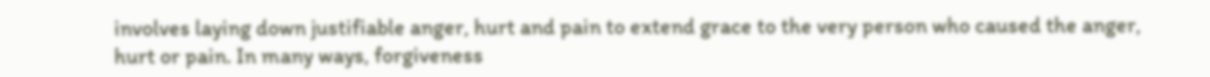involves laying down justifiable anger, hurt and pain to extend grace to the very person who caused the anger, hurt or pain. In many ways, forgiveness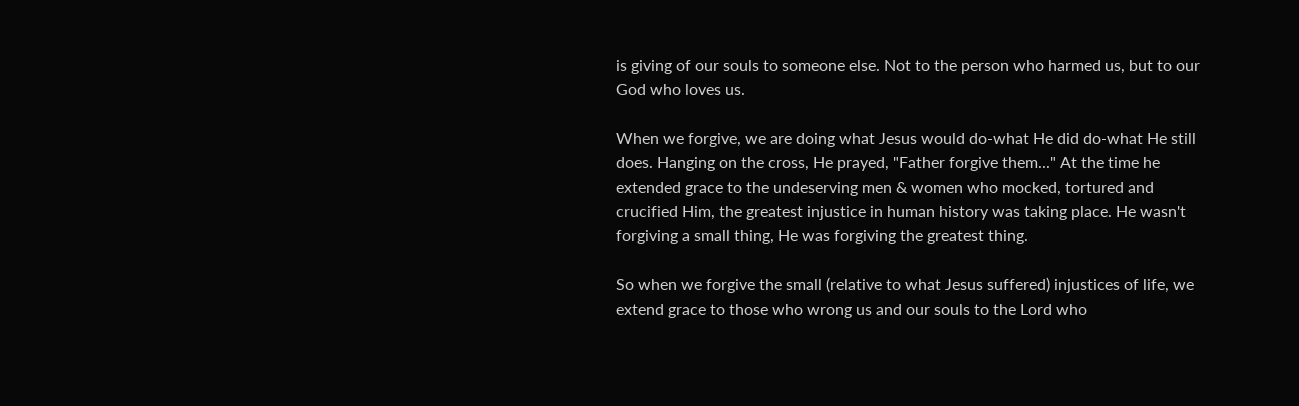is giving of our souls to someone else. Not to the person who harmed us, but to our God who loves us.

When we forgive, we are doing what Jesus would do-what He did do-what He still does. Hanging on the cross, He prayed, "Father forgive them..." At the time he extended grace to the undeserving men & women who mocked, tortured and crucified Him, the greatest injustice in human history was taking place. He wasn't forgiving a small thing, He was forgiving the greatest thing.

So when we forgive the small (relative to what Jesus suffered) injustices of life, we extend grace to those who wrong us and our souls to the Lord who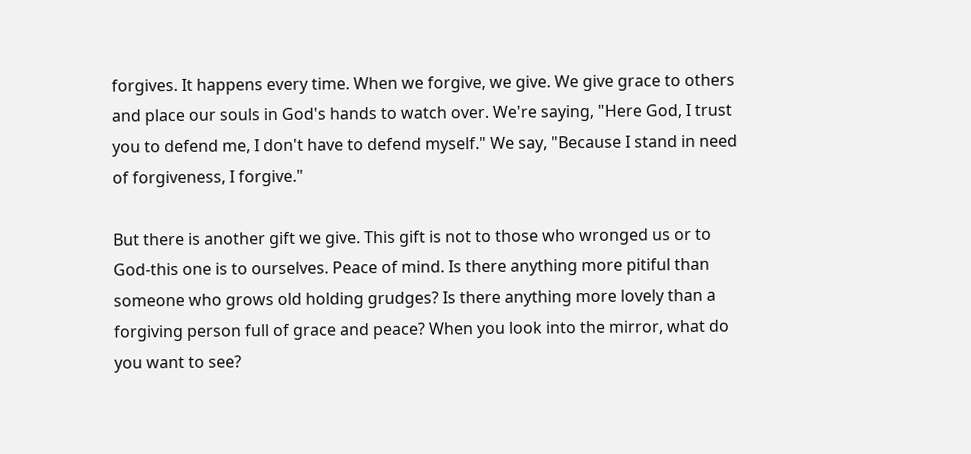forgives. It happens every time. When we forgive, we give. We give grace to others and place our souls in God's hands to watch over. We're saying, "Here God, I trust you to defend me, I don't have to defend myself." We say, "Because I stand in need of forgiveness, I forgive."

But there is another gift we give. This gift is not to those who wronged us or to God-this one is to ourselves. Peace of mind. Is there anything more pitiful than someone who grows old holding grudges? Is there anything more lovely than a forgiving person full of grace and peace? When you look into the mirror, what do you want to see?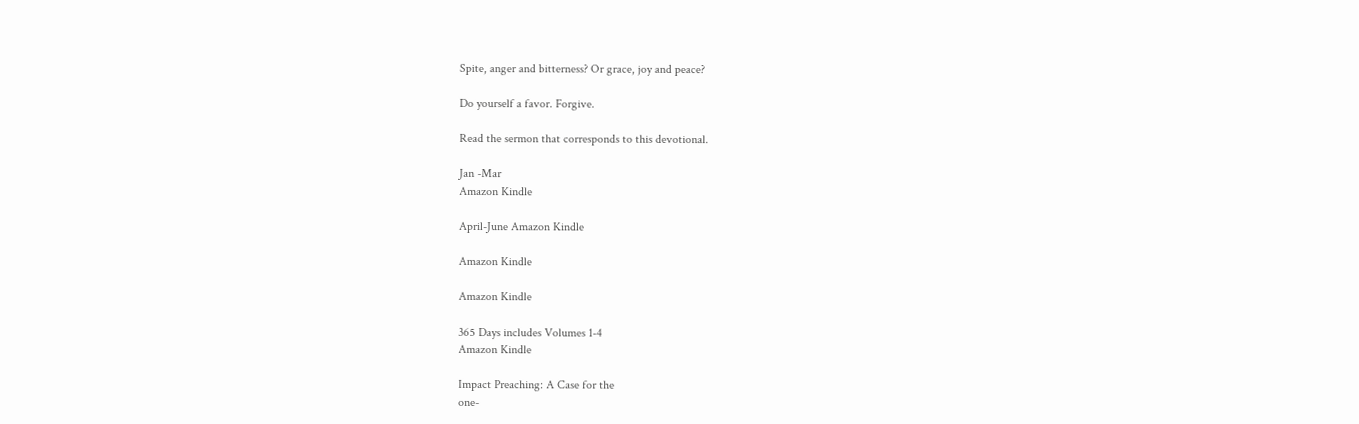Spite, anger and bitterness? Or grace, joy and peace?

Do yourself a favor. Forgive.

Read the sermon that corresponds to this devotional.

Jan -Mar
Amazon Kindle

April-June Amazon Kindle

Amazon Kindle

Amazon Kindle

365 Days includes Volumes 1-4
Amazon Kindle

Impact Preaching: A Case for the
one-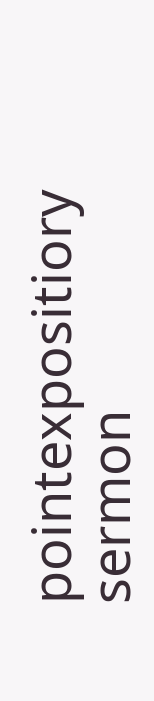pointexpositiory sermon